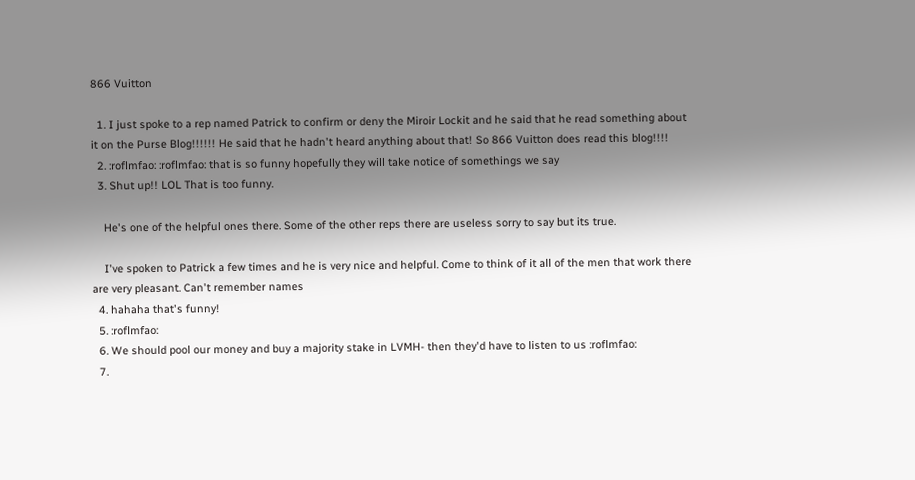866 Vuitton

  1. I just spoke to a rep named Patrick to confirm or deny the Miroir Lockit and he said that he read something about it on the Purse Blog!!!!!! He said that he hadn't heard anything about that! So 866 Vuitton does read this blog!!!!
  2. :roflmfao: :roflmfao: that is so funny hopefully they will take notice of somethings we say
  3. Shut up!! LOL That is too funny.

    He's one of the helpful ones there. Some of the other reps there are useless sorry to say but its true.

    I've spoken to Patrick a few times and he is very nice and helpful. Come to think of it all of the men that work there are very pleasant. Can't remember names
  4. hahaha that's funny!
  5. :roflmfao:
  6. We should pool our money and buy a majority stake in LVMH- then they'd have to listen to us :roflmfao:
  7.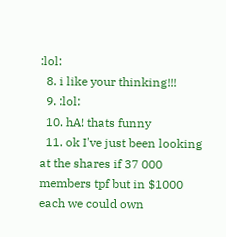:lol:
  8. i like your thinking!!!
  9. :lol:
  10. hA! thats funny
  11. ok I've just been looking at the shares if 37 000 members tpf but in $1000 each we could own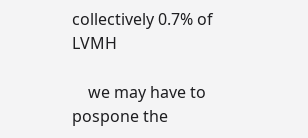collectively 0.7% of LVMH

    we may have to pospone the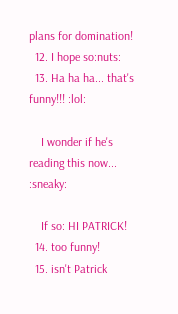plans for domination!
  12. I hope so:nuts:
  13. Ha ha ha... that's funny!!! :lol:

    I wonder if he's reading this now... :sneaky:

    If so: HI PATRICK!
  14. too funny!
  15. isn't Patrick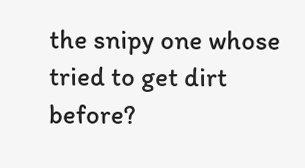the snipy one whose tried to get dirt before?